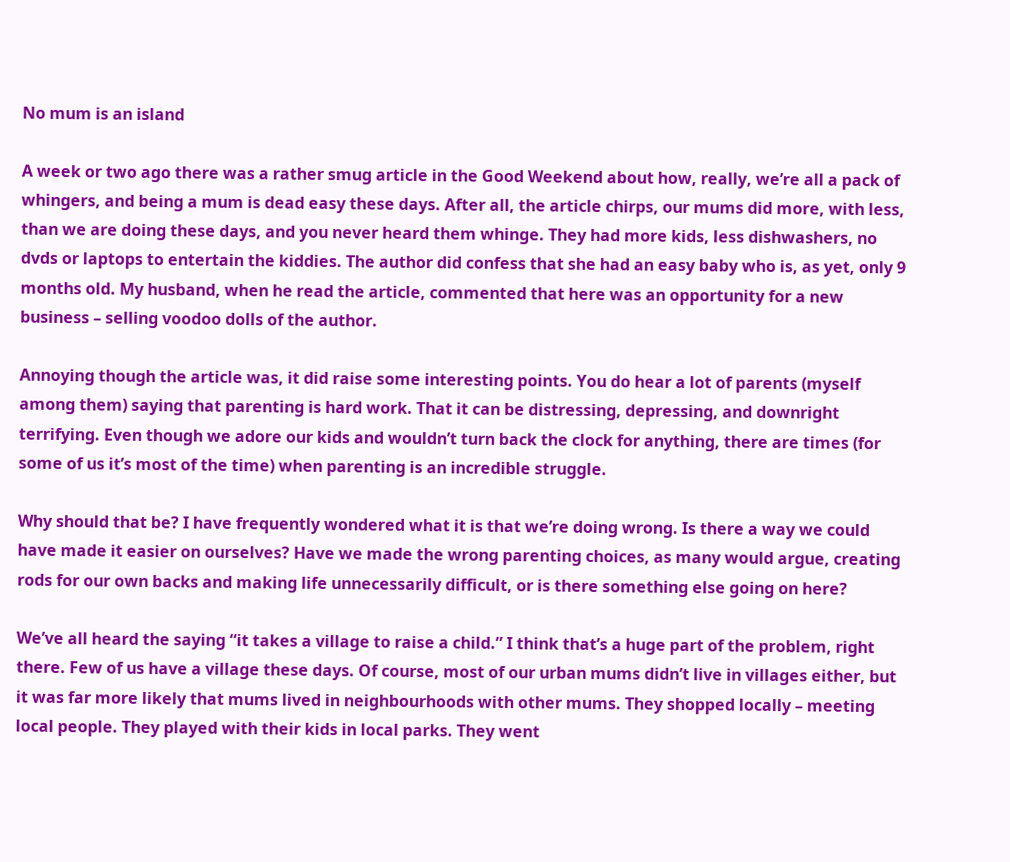No mum is an island

A week or two ago there was a rather smug article in the Good Weekend about how, really, we’re all a pack of whingers, and being a mum is dead easy these days. After all, the article chirps, our mums did more, with less, than we are doing these days, and you never heard them whinge. They had more kids, less dishwashers, no dvds or laptops to entertain the kiddies. The author did confess that she had an easy baby who is, as yet, only 9 months old. My husband, when he read the article, commented that here was an opportunity for a new business – selling voodoo dolls of the author.

Annoying though the article was, it did raise some interesting points. You do hear a lot of parents (myself among them) saying that parenting is hard work. That it can be distressing, depressing, and downright terrifying. Even though we adore our kids and wouldn’t turn back the clock for anything, there are times (for some of us it’s most of the time) when parenting is an incredible struggle.

Why should that be? I have frequently wondered what it is that we’re doing wrong. Is there a way we could have made it easier on ourselves? Have we made the wrong parenting choices, as many would argue, creating rods for our own backs and making life unnecessarily difficult, or is there something else going on here?

We’ve all heard the saying “it takes a village to raise a child.” I think that’s a huge part of the problem, right there. Few of us have a village these days. Of course, most of our urban mums didn’t live in villages either, but it was far more likely that mums lived in neighbourhoods with other mums. They shopped locally – meeting local people. They played with their kids in local parks. They went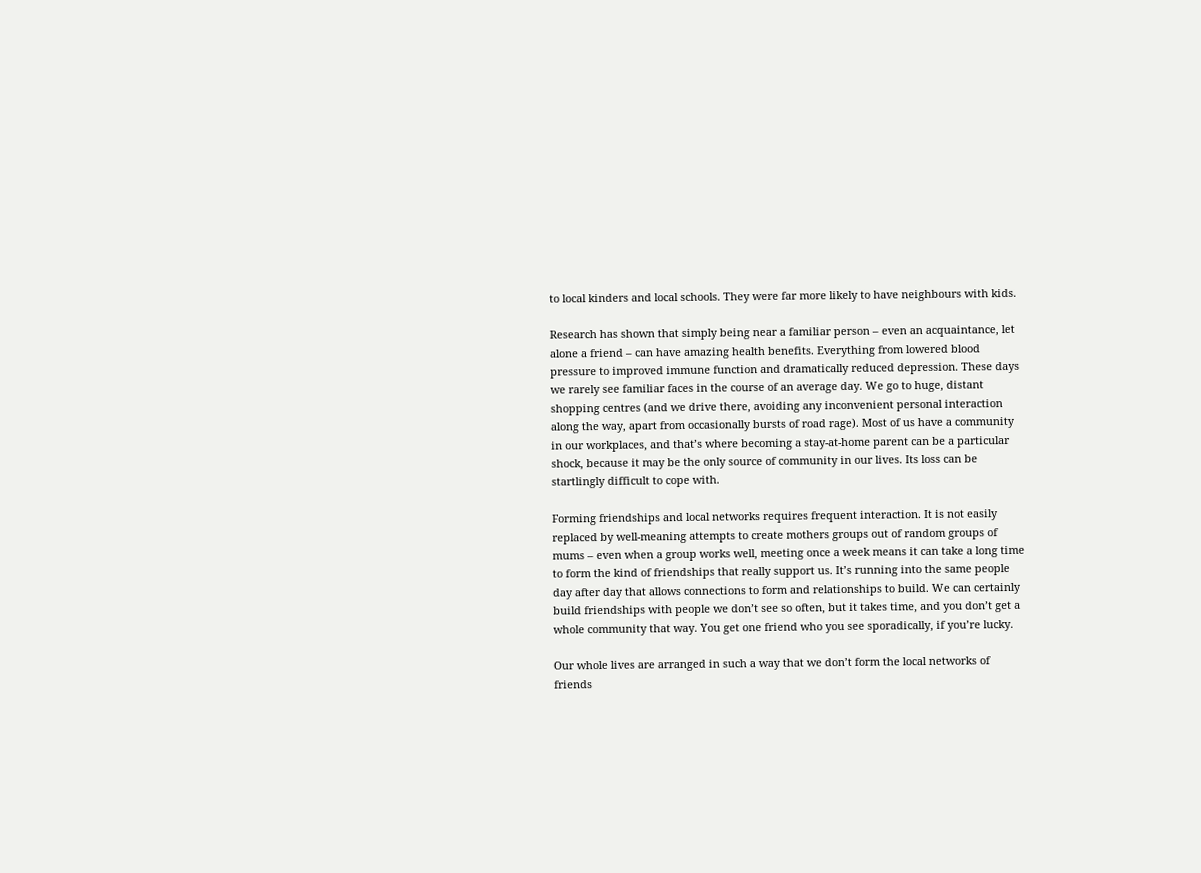to local kinders and local schools. They were far more likely to have neighbours with kids.

Research has shown that simply being near a familiar person – even an acquaintance, let alone a friend – can have amazing health benefits. Everything from lowered blood pressure to improved immune function and dramatically reduced depression. These days we rarely see familiar faces in the course of an average day. We go to huge, distant shopping centres (and we drive there, avoiding any inconvenient personal interaction along the way, apart from occasionally bursts of road rage). Most of us have a community in our workplaces, and that’s where becoming a stay-at-home parent can be a particular shock, because it may be the only source of community in our lives. Its loss can be startlingly difficult to cope with.

Forming friendships and local networks requires frequent interaction. It is not easily replaced by well-meaning attempts to create mothers groups out of random groups of mums – even when a group works well, meeting once a week means it can take a long time to form the kind of friendships that really support us. It’s running into the same people day after day that allows connections to form and relationships to build. We can certainly build friendships with people we don’t see so often, but it takes time, and you don’t get a whole community that way. You get one friend who you see sporadically, if you’re lucky.

Our whole lives are arranged in such a way that we don’t form the local networks of friends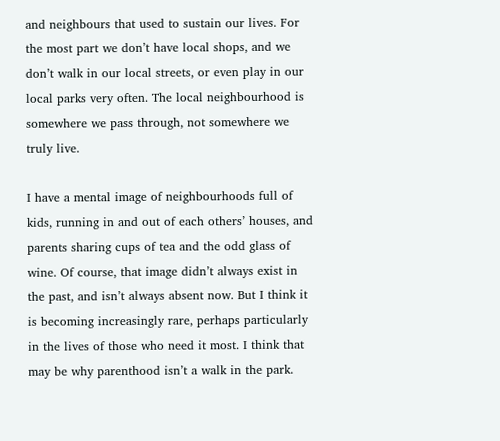and neighbours that used to sustain our lives. For the most part we don’t have local shops, and we don’t walk in our local streets, or even play in our local parks very often. The local neighbourhood is somewhere we pass through, not somewhere we truly live.

I have a mental image of neighbourhoods full of kids, running in and out of each others’ houses, and parents sharing cups of tea and the odd glass of wine. Of course, that image didn’t always exist in the past, and isn’t always absent now. But I think it is becoming increasingly rare, perhaps particularly in the lives of those who need it most. I think that may be why parenthood isn’t a walk in the park.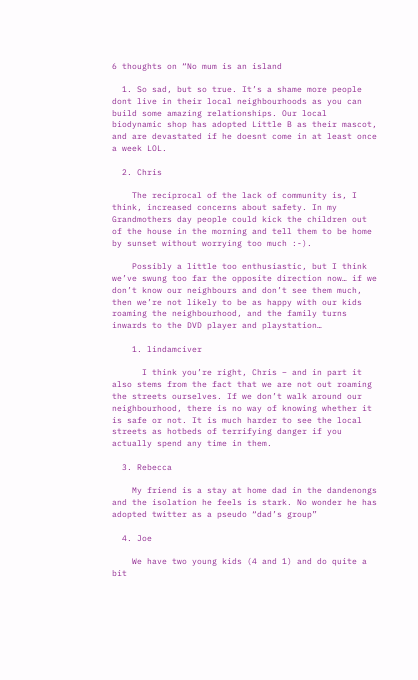6 thoughts on “No mum is an island

  1. So sad, but so true. It’s a shame more people dont live in their local neighbourhoods as you can build some amazing relationships. Our local biodynamic shop has adopted Little B as their mascot, and are devastated if he doesnt come in at least once a week LOL.

  2. Chris

    The reciprocal of the lack of community is, I think, increased concerns about safety. In my Grandmothers day people could kick the children out of the house in the morning and tell them to be home by sunset without worrying too much :-).

    Possibly a little too enthusiastic, but I think we’ve swung too far the opposite direction now… if we don’t know our neighbours and don’t see them much, then we’re not likely to be as happy with our kids roaming the neighbourhood, and the family turns inwards to the DVD player and playstation…

    1. lindamciver

      I think you’re right, Chris – and in part it also stems from the fact that we are not out roaming the streets ourselves. If we don’t walk around our neighbourhood, there is no way of knowing whether it is safe or not. It is much harder to see the local streets as hotbeds of terrifying danger if you actually spend any time in them.

  3. Rebecca

    My friend is a stay at home dad in the dandenongs and the isolation he feels is stark. No wonder he has adopted twitter as a pseudo “dad’s group”

  4. Joe

    We have two young kids (4 and 1) and do quite a bit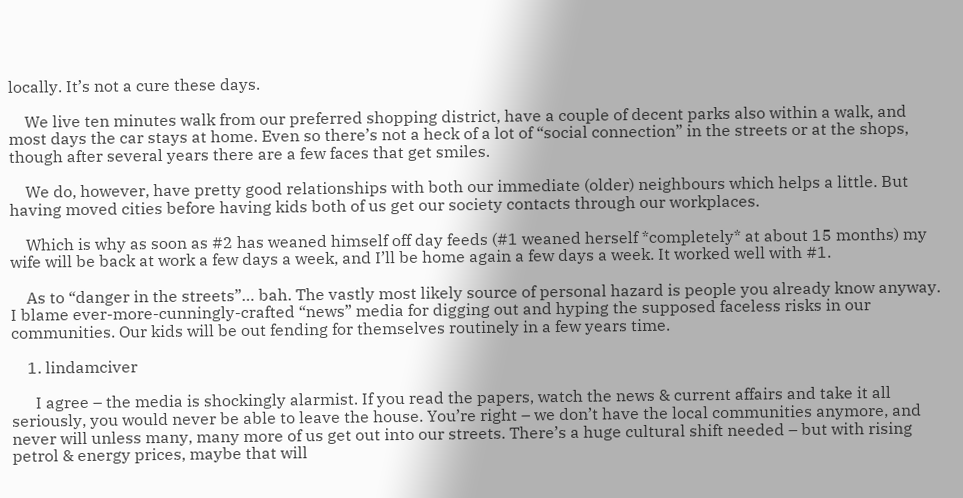locally. It’s not a cure these days.

    We live ten minutes walk from our preferred shopping district, have a couple of decent parks also within a walk, and most days the car stays at home. Even so there’s not a heck of a lot of “social connection” in the streets or at the shops, though after several years there are a few faces that get smiles.

    We do, however, have pretty good relationships with both our immediate (older) neighbours which helps a little. But having moved cities before having kids both of us get our society contacts through our workplaces.

    Which is why as soon as #2 has weaned himself off day feeds (#1 weaned herself *completely* at about 15 months) my wife will be back at work a few days a week, and I’ll be home again a few days a week. It worked well with #1.

    As to “danger in the streets”… bah. The vastly most likely source of personal hazard is people you already know anyway. I blame ever-more-cunningly-crafted “news” media for digging out and hyping the supposed faceless risks in our communities. Our kids will be out fending for themselves routinely in a few years time.

    1. lindamciver

      I agree – the media is shockingly alarmist. If you read the papers, watch the news & current affairs and take it all seriously, you would never be able to leave the house. You’re right – we don’t have the local communities anymore, and never will unless many, many more of us get out into our streets. There’s a huge cultural shift needed – but with rising petrol & energy prices, maybe that will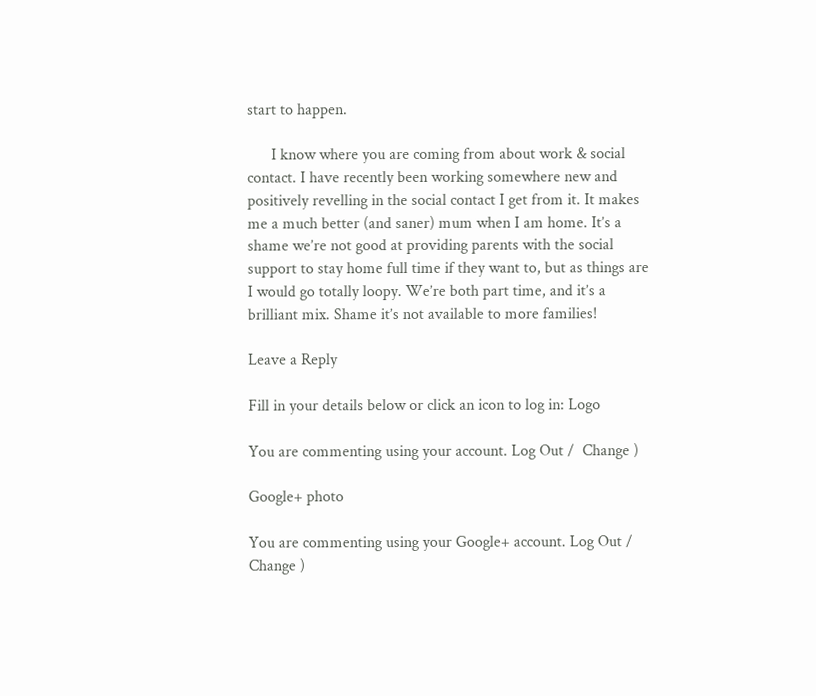start to happen.

      I know where you are coming from about work & social contact. I have recently been working somewhere new and positively revelling in the social contact I get from it. It makes me a much better (and saner) mum when I am home. It’s a shame we’re not good at providing parents with the social support to stay home full time if they want to, but as things are I would go totally loopy. We’re both part time, and it’s a brilliant mix. Shame it’s not available to more families!

Leave a Reply

Fill in your details below or click an icon to log in: Logo

You are commenting using your account. Log Out /  Change )

Google+ photo

You are commenting using your Google+ account. Log Out /  Change )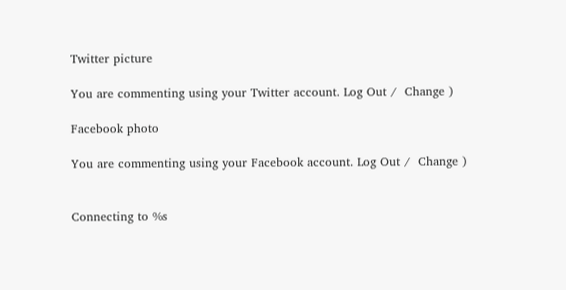Twitter picture

You are commenting using your Twitter account. Log Out /  Change )

Facebook photo

You are commenting using your Facebook account. Log Out /  Change )


Connecting to %s